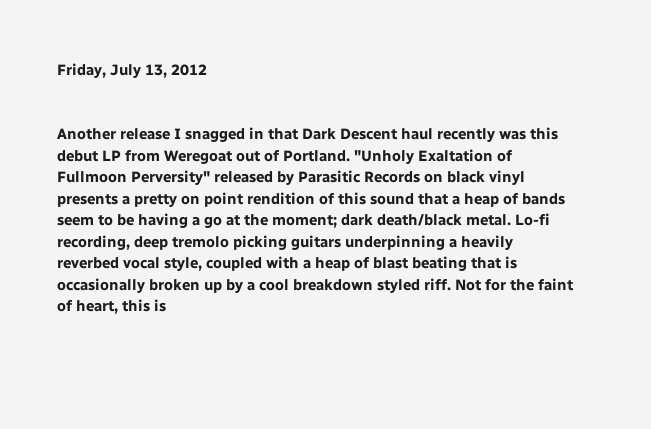Friday, July 13, 2012


Another release I snagged in that Dark Descent haul recently was this debut LP from Weregoat out of Portland. "Unholy Exaltation of Fullmoon Perversity" released by Parasitic Records on black vinyl presents a pretty on point rendition of this sound that a heap of bands seem to be having a go at the moment; dark death/black metal. Lo-fi recording, deep tremolo picking guitars underpinning a heavily reverbed vocal style, coupled with a heap of blast beating that is occasionally broken up by a cool breakdown styled riff. Not for the faint of heart, this is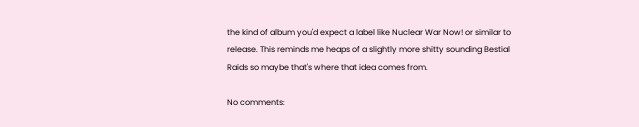the kind of album you'd expect a label like Nuclear War Now! or similar to release. This reminds me heaps of a slightly more shitty sounding Bestial Raids so maybe that's where that idea comes from.

No comments: